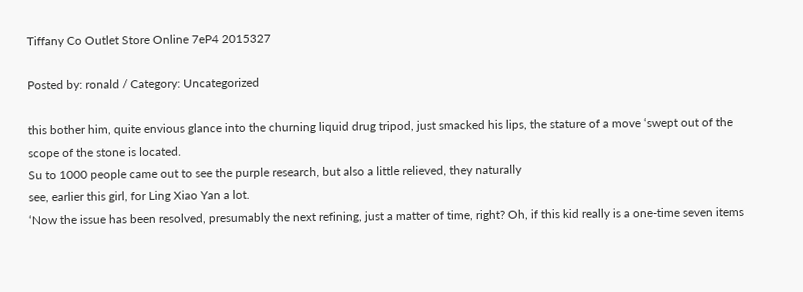Tiffany Co Outlet Store Online 7eP4 2015327

Posted by: ronald / Category: Uncategorized

this bother him, quite envious glance into the churning liquid drug tripod, just smacked his lips, the stature of a move ‘swept out of the scope of the stone is located.
Su to 1000 people came out to see the purple research, but also a little relieved, they naturally
see, earlier this girl, for Ling Xiao Yan a lot.
‘Now the issue has been resolved, presumably the next refining, just a matter of time, right? Oh, if this kid really is a one-time seven items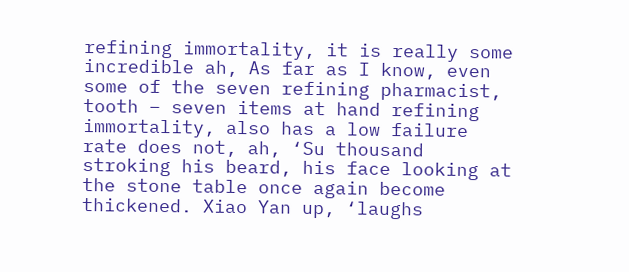refining immortality, it is really some incredible ah, As far as I know, even some of the seven refining pharmacist, tooth – seven items at hand refining immortality, also has a low failure rate does not, ah, ‘Su thousand stroking his beard, his face looking at the stone table once again become thickened. Xiao Yan up, ‘laughs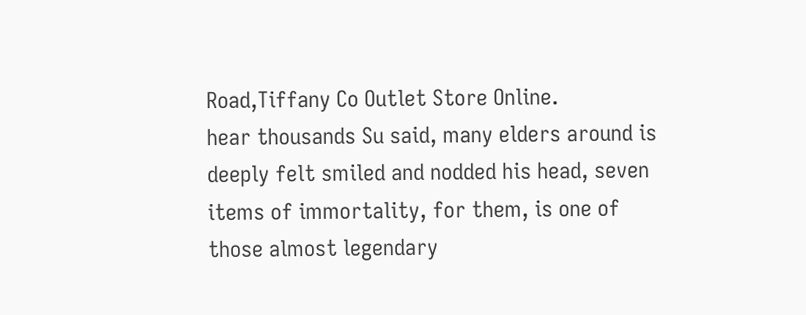Road,Tiffany Co Outlet Store Online.
hear thousands Su said, many elders around is deeply felt smiled and nodded his head, seven items of immortality, for them, is one of those almost legendary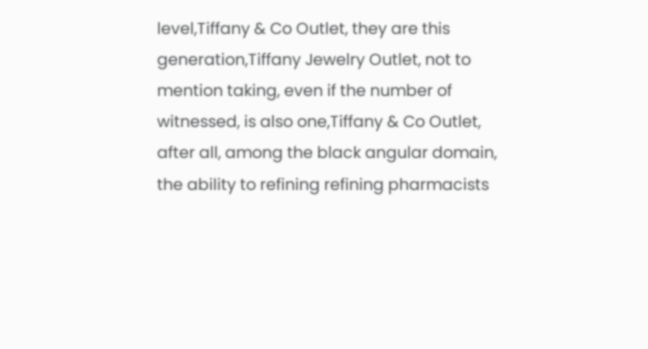level,Tiffany & Co Outlet, they are this generation,Tiffany Jewelry Outlet, not to mention taking, even if the number of witnessed, is also one,Tiffany & Co Outlet, after all, among the black angular domain, the ability to refining refining pharmacists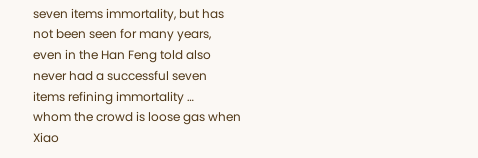seven items immortality, but has not been seen for many years, even in the Han Feng told also never had a successful seven items refining immortality …
whom the crowd is loose gas when Xiao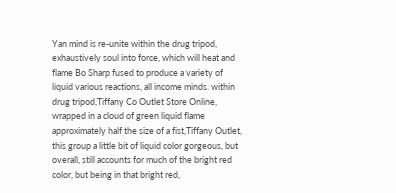Yan mind is re-unite within the drug tripod, exhaustively soul into force, which will heat and flame Bo Sharp fused to produce a variety of liquid various reactions, all income minds. within
drug tripod,Tiffany Co Outlet Store Online, wrapped in a cloud of green liquid flame approximately half the size of a fist,Tiffany Outlet, this group a little bit of liquid color gorgeous, but overall, still accounts for much of the bright red color, but being in that bright red,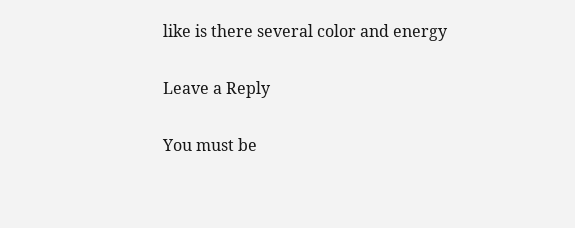like is there several color and energy

Leave a Reply

You must be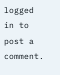logged in to post a comment.